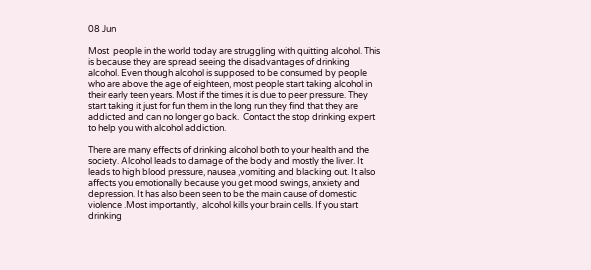08 Jun

Most  people in the world today are struggling with quitting alcohol. This is because they are spread seeing the disadvantages of drinking alcohol. Even though alcohol is supposed to be consumed by people who are above the age of eighteen, most people start taking alcohol in their early teen years. Most if the times it is due to peer pressure. They start taking it just for fun them in the long run they find that they are addicted and can no longer go back.  Contact the stop drinking expert to help you with alcohol addiction.

There are many effects of drinking alcohol both to your health and the society. Alcohol leads to damage of the body and mostly the liver. It leads to high blood pressure, nausea ,vomiting and blacking out. It also affects you emotionally because you get mood swings, anxiety and depression. It has also been seen to be the main cause of domestic violence .Most importantly,  alcohol kills your brain cells. If you start drinking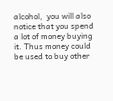alcohol,  you will also notice that you spend a lot of money buying it. Thus money could be used to buy other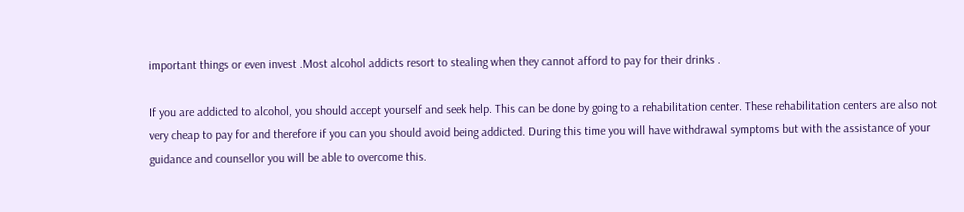important things or even invest .Most alcohol addicts resort to stealing when they cannot afford to pay for their drinks .

If you are addicted to alcohol, you should accept yourself and seek help. This can be done by going to a rehabilitation center. These rehabilitation centers are also not very cheap to pay for and therefore if you can you should avoid being addicted. During this time you will have withdrawal symptoms but with the assistance of your guidance and counsellor you will be able to overcome this.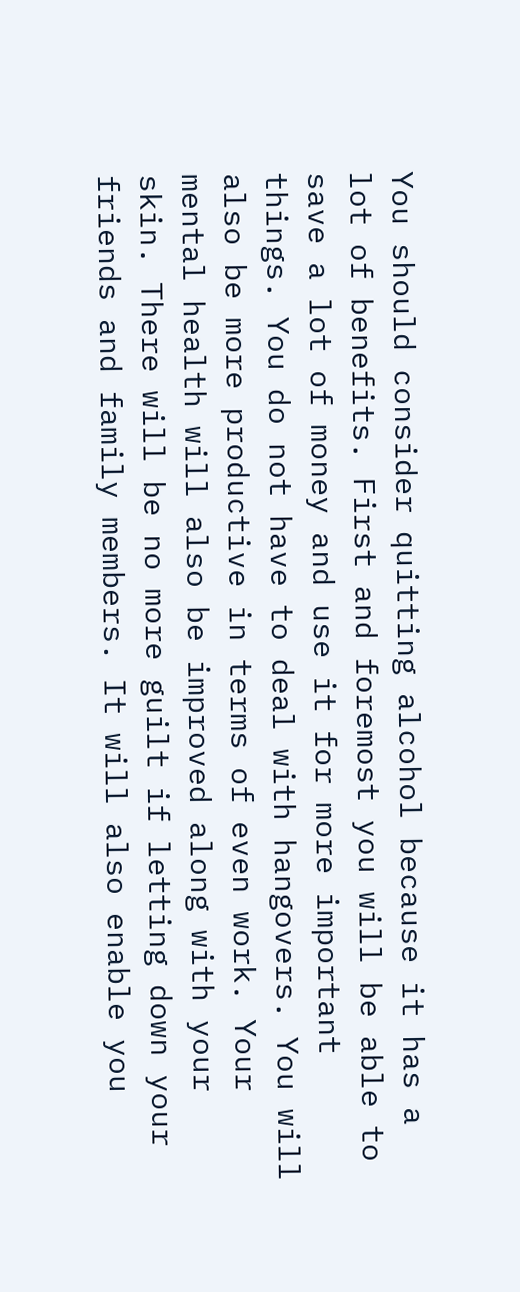You should consider quitting alcohol because it has a lot of benefits. First and foremost you will be able to save a lot of money and use it for more important things. You do not have to deal with hangovers. You will also be more productive in terms of even work. Your mental health will also be improved along with your skin. There will be no more guilt if letting down your friends and family members. It will also enable you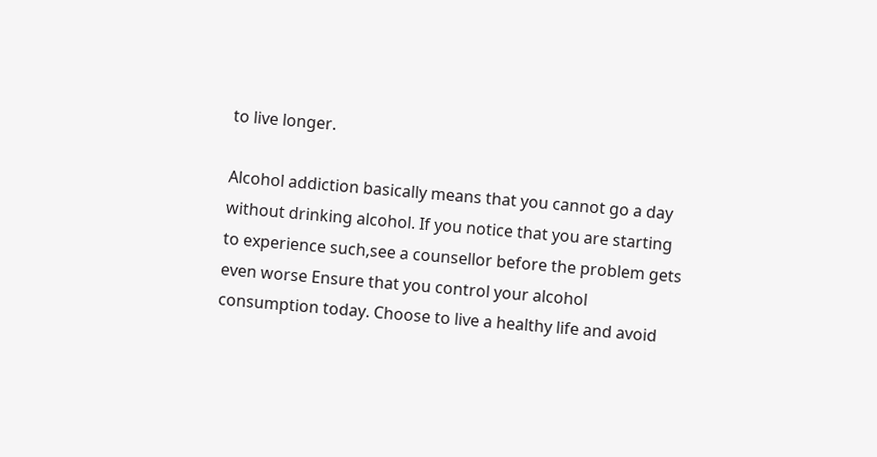to live longer.

Alcohol addiction basically means that you cannot go a day without drinking alcohol. If you notice that you are starting to experience such,see a counsellor before the problem gets even worse Ensure that you control your alcohol consumption today. Choose to live a healthy life and avoid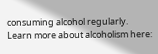consuming alcohol regularly. Learn more about alcoholism here: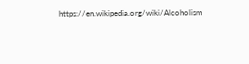https://en.wikipedia.org/wiki/Alcoholism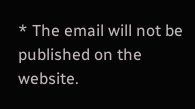* The email will not be published on the website.